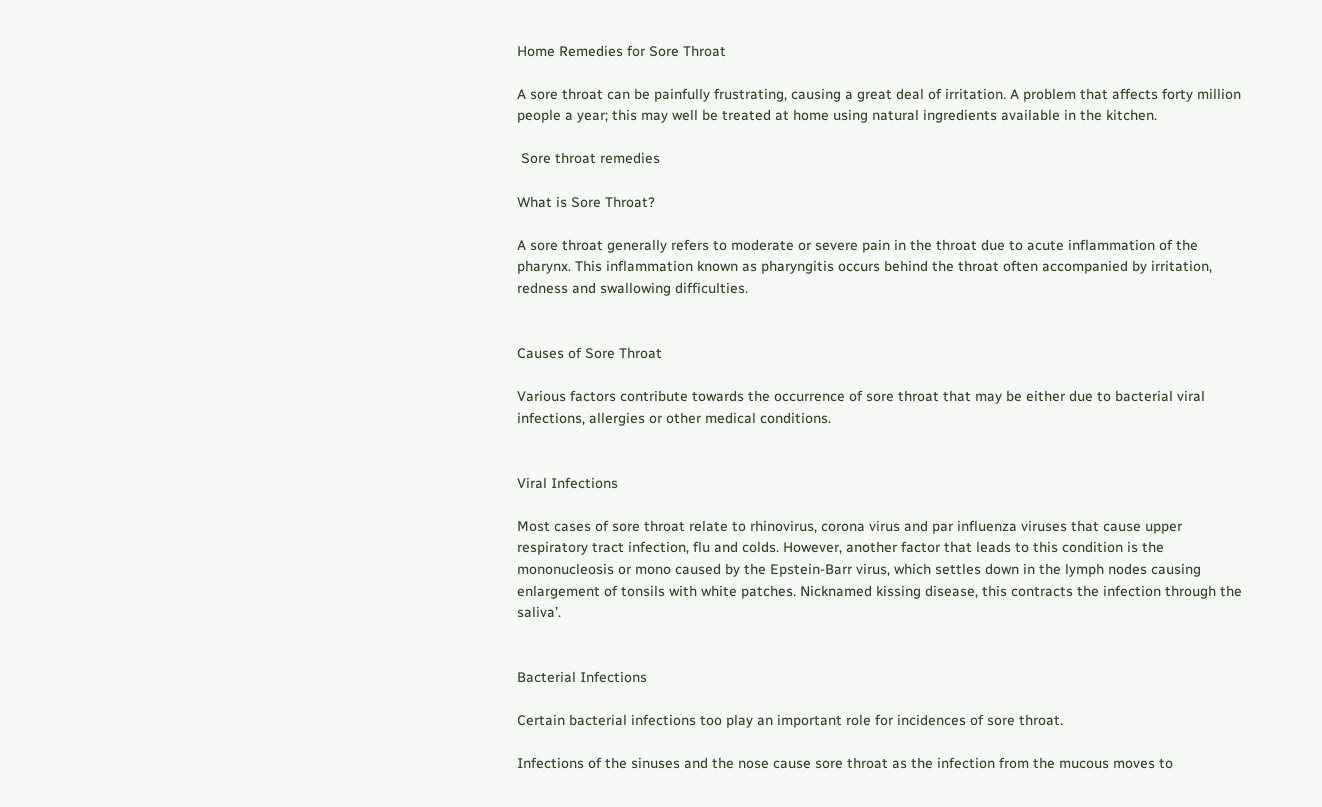Home Remedies for Sore Throat

A sore throat can be painfully frustrating, causing a great deal of irritation. A problem that affects forty million people a year; this may well be treated at home using natural ingredients available in the kitchen.

 Sore throat remedies

What is Sore Throat?

A sore throat generally refers to moderate or severe pain in the throat due to acute inflammation of the pharynx. This inflammation known as pharyngitis occurs behind the throat often accompanied by irritation, redness and swallowing difficulties.


Causes of Sore Throat

Various factors contribute towards the occurrence of sore throat that may be either due to bacterial viral infections, allergies or other medical conditions.


Viral Infections

Most cases of sore throat relate to rhinovirus, corona virus and par influenza viruses that cause upper respiratory tract infection, flu and colds. However, another factor that leads to this condition is the mononucleosis or mono caused by the Epstein-Barr virus, which settles down in the lymph nodes causing enlargement of tonsils with white patches. Nicknamed kissing disease, this contracts the infection through the saliva’.


Bacterial Infections

Certain bacterial infections too play an important role for incidences of sore throat.

Infections of the sinuses and the nose cause sore throat as the infection from the mucous moves to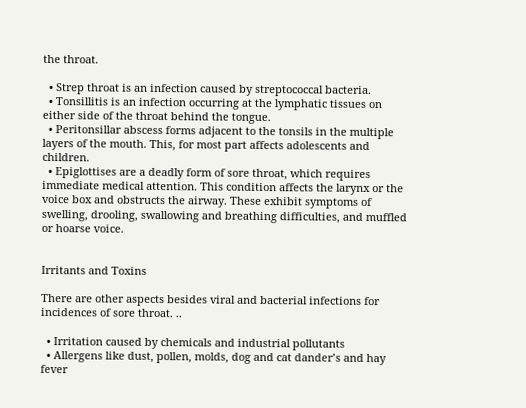the throat.

  • Strep throat is an infection caused by streptococcal bacteria.
  • Tonsillitis is an infection occurring at the lymphatic tissues on either side of the throat behind the tongue.
  • Peritonsillar abscess forms adjacent to the tonsils in the multiple layers of the mouth. This, for most part affects adolescents and children.
  • Epiglottises are a deadly form of sore throat, which requires immediate medical attention. This condition affects the larynx or the voice box and obstructs the airway. These exhibit symptoms of swelling, drooling, swallowing and breathing difficulties, and muffled or hoarse voice.


Irritants and Toxins

There are other aspects besides viral and bacterial infections for incidences of sore throat. ..

  • Irritation caused by chemicals and industrial pollutants
  • Allergens like dust, pollen, molds, dog and cat dander’s and hay fever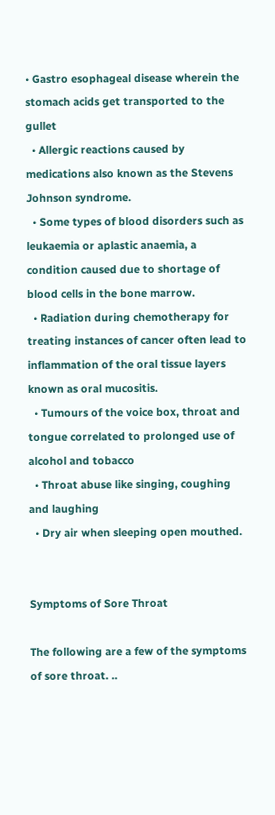• Gastro esophageal disease wherein the stomach acids get transported to the gullet
  • Allergic reactions caused by medications also known as the Stevens Johnson syndrome.
  • Some types of blood disorders such as leukaemia or aplastic anaemia, a condition caused due to shortage of blood cells in the bone marrow.
  • Radiation during chemotherapy for treating instances of cancer often lead to inflammation of the oral tissue layers known as oral mucositis.
  • Tumours of the voice box, throat and tongue correlated to prolonged use of alcohol and tobacco
  • Throat abuse like singing, coughing and laughing
  • Dry air when sleeping open mouthed.


Symptoms of Sore Throat

The following are a few of the symptoms of sore throat. ..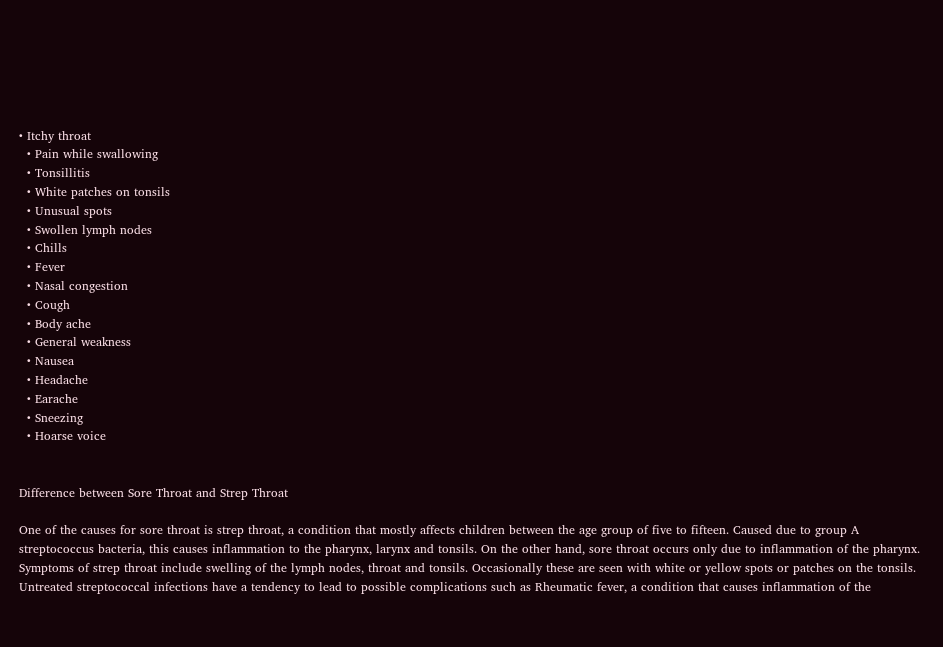• Itchy throat
  • Pain while swallowing
  • Tonsillitis
  • White patches on tonsils
  • Unusual spots
  • Swollen lymph nodes
  • Chills
  • Fever
  • Nasal congestion
  • Cough
  • Body ache
  • General weakness
  • Nausea
  • Headache
  • Earache
  • Sneezing
  • Hoarse voice


Difference between Sore Throat and Strep Throat

One of the causes for sore throat is strep throat, a condition that mostly affects children between the age group of five to fifteen. Caused due to group A streptococcus bacteria, this causes inflammation to the pharynx, larynx and tonsils. On the other hand, sore throat occurs only due to inflammation of the pharynx. Symptoms of strep throat include swelling of the lymph nodes, throat and tonsils. Occasionally these are seen with white or yellow spots or patches on the tonsils. Untreated streptococcal infections have a tendency to lead to possible complications such as Rheumatic fever, a condition that causes inflammation of the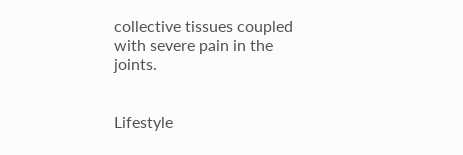collective tissues coupled with severe pain in the joints.


Lifestyle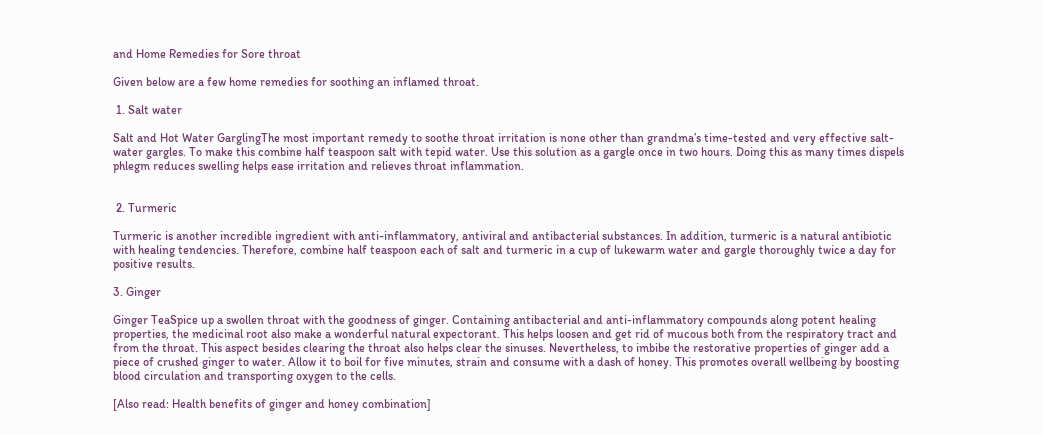and Home Remedies for Sore throat

Given below are a few home remedies for soothing an inflamed throat.

 1. Salt water

Salt and Hot Water GarglingThe most important remedy to soothe throat irritation is none other than grandma’s time-tested and very effective salt-water gargles. To make this combine half teaspoon salt with tepid water. Use this solution as a gargle once in two hours. Doing this as many times dispels phlegm reduces swelling helps ease irritation and relieves throat inflammation.


 2. Turmeric

Turmeric is another incredible ingredient with anti-inflammatory, antiviral and antibacterial substances. In addition, turmeric is a natural antibiotic with healing tendencies. Therefore, combine half teaspoon each of salt and turmeric in a cup of lukewarm water and gargle thoroughly twice a day for positive results.

3. Ginger

Ginger TeaSpice up a swollen throat with the goodness of ginger. Containing antibacterial and anti-inflammatory compounds along potent healing properties, the medicinal root also make a wonderful natural expectorant. This helps loosen and get rid of mucous both from the respiratory tract and from the throat. This aspect besides clearing the throat also helps clear the sinuses. Nevertheless, to imbibe the restorative properties of ginger add a piece of crushed ginger to water. Allow it to boil for five minutes, strain and consume with a dash of honey. This promotes overall wellbeing by boosting blood circulation and transporting oxygen to the cells.

[Also read: Health benefits of ginger and honey combination]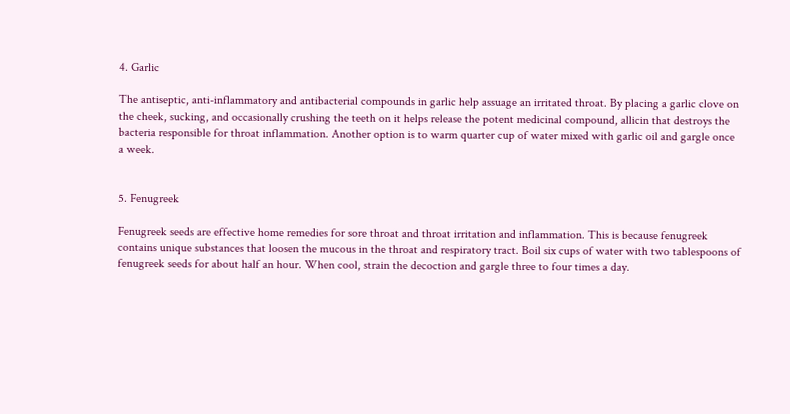4. Garlic

The antiseptic, anti-inflammatory and antibacterial compounds in garlic help assuage an irritated throat. By placing a garlic clove on the cheek, sucking, and occasionally crushing the teeth on it helps release the potent medicinal compound, allicin that destroys the bacteria responsible for throat inflammation. Another option is to warm quarter cup of water mixed with garlic oil and gargle once a week.


5. Fenugreek

Fenugreek seeds are effective home remedies for sore throat and throat irritation and inflammation. This is because fenugreek contains unique substances that loosen the mucous in the throat and respiratory tract. Boil six cups of water with two tablespoons of fenugreek seeds for about half an hour. When cool, strain the decoction and gargle three to four times a day.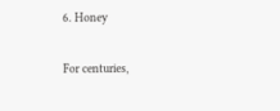6. Honey

For centuries,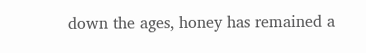down the ages, honey has remained a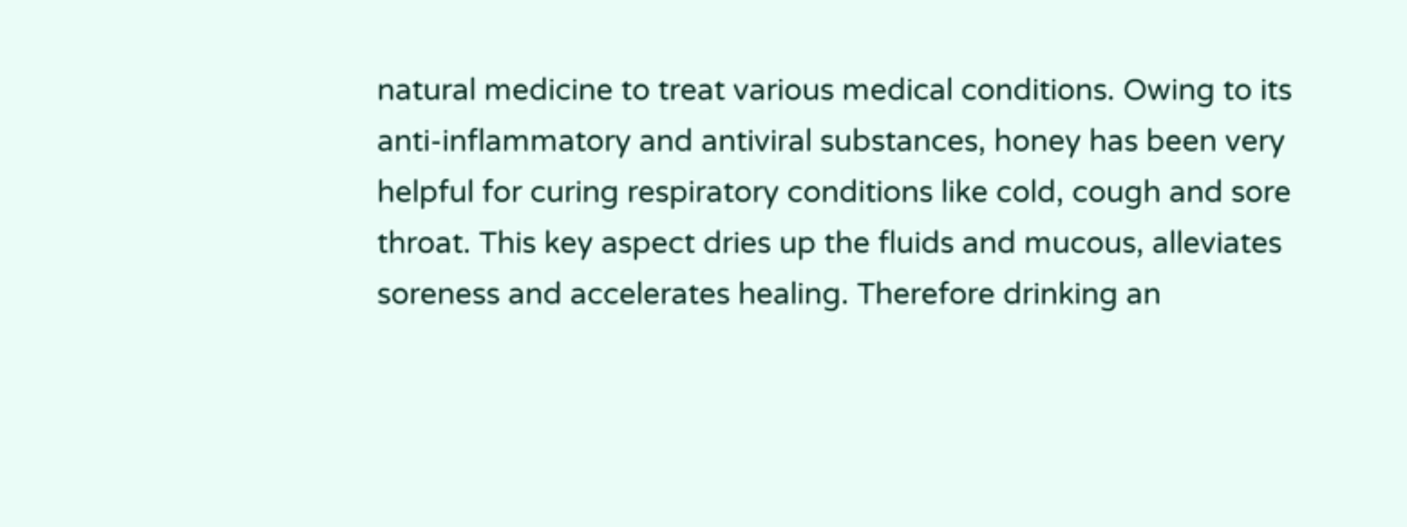natural medicine to treat various medical conditions. Owing to its anti-inflammatory and antiviral substances, honey has been very helpful for curing respiratory conditions like cold, cough and sore throat. This key aspect dries up the fluids and mucous, alleviates soreness and accelerates healing. Therefore drinking an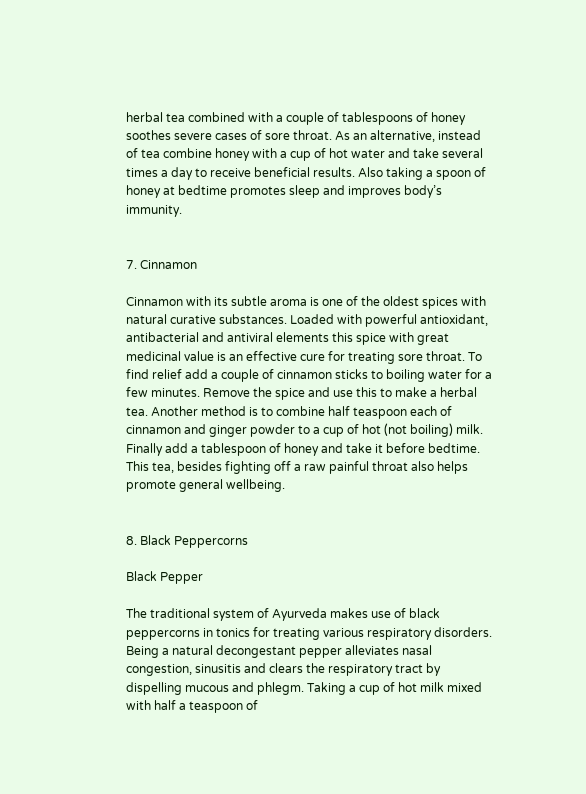herbal tea combined with a couple of tablespoons of honey soothes severe cases of sore throat. As an alternative, instead of tea combine honey with a cup of hot water and take several times a day to receive beneficial results. Also taking a spoon of honey at bedtime promotes sleep and improves body’s immunity.


7. Cinnamon

Cinnamon with its subtle aroma is one of the oldest spices with natural curative substances. Loaded with powerful antioxidant, antibacterial and antiviral elements this spice with great medicinal value is an effective cure for treating sore throat. To find relief add a couple of cinnamon sticks to boiling water for a few minutes. Remove the spice and use this to make a herbal tea. Another method is to combine half teaspoon each of cinnamon and ginger powder to a cup of hot (not boiling) milk. Finally add a tablespoon of honey and take it before bedtime. This tea, besides fighting off a raw painful throat also helps promote general wellbeing.


8. Black Peppercorns

Black Pepper

The traditional system of Ayurveda makes use of black peppercorns in tonics for treating various respiratory disorders. Being a natural decongestant pepper alleviates nasal congestion, sinusitis and clears the respiratory tract by dispelling mucous and phlegm. Taking a cup of hot milk mixed with half a teaspoon of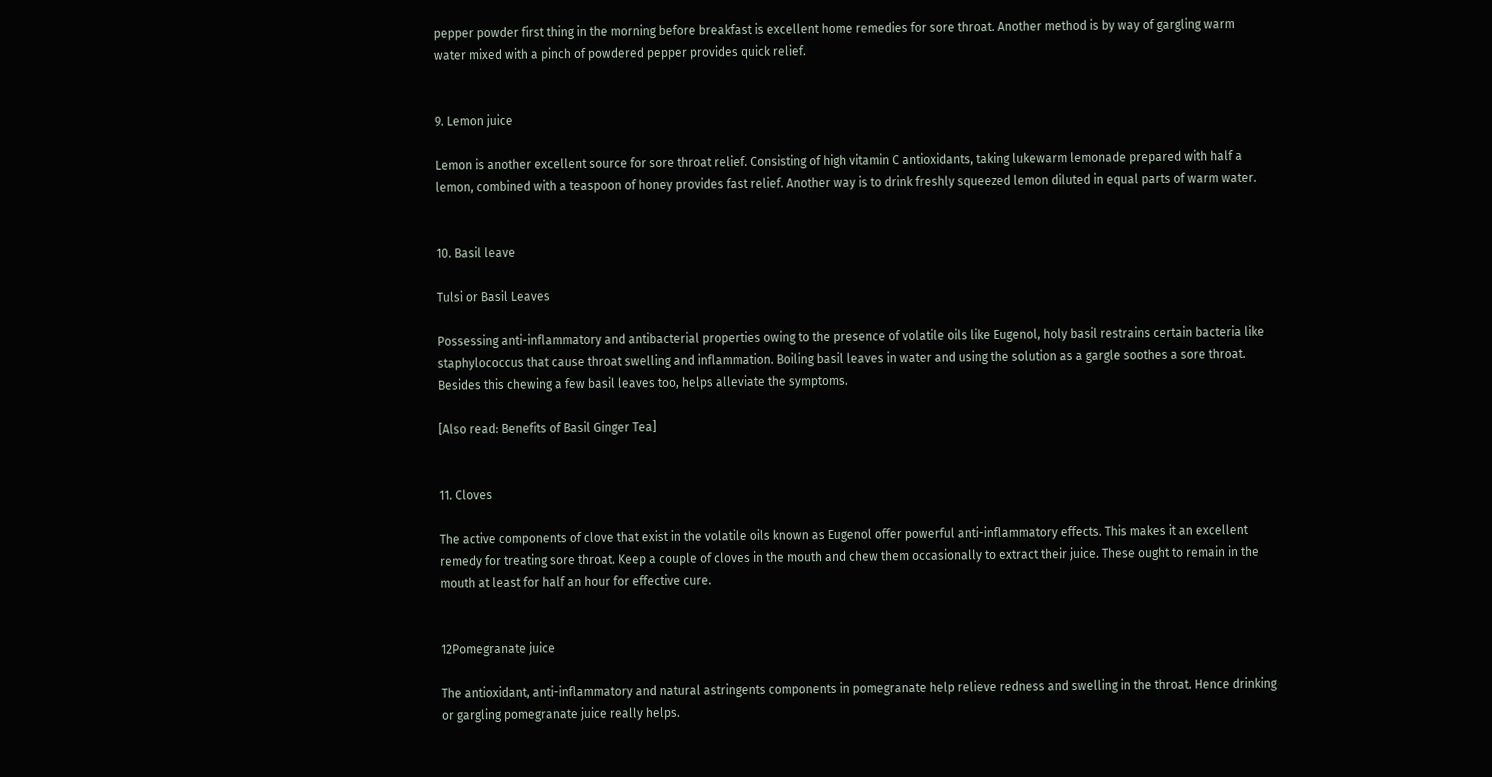pepper powder first thing in the morning before breakfast is excellent home remedies for sore throat. Another method is by way of gargling warm water mixed with a pinch of powdered pepper provides quick relief.


9. Lemon juice

Lemon is another excellent source for sore throat relief. Consisting of high vitamin C antioxidants, taking lukewarm lemonade prepared with half a lemon, combined with a teaspoon of honey provides fast relief. Another way is to drink freshly squeezed lemon diluted in equal parts of warm water.


10. Basil leave

Tulsi or Basil Leaves

Possessing anti-inflammatory and antibacterial properties owing to the presence of volatile oils like Eugenol, holy basil restrains certain bacteria like staphylococcus that cause throat swelling and inflammation. Boiling basil leaves in water and using the solution as a gargle soothes a sore throat. Besides this chewing a few basil leaves too, helps alleviate the symptoms.

[Also read: Benefits of Basil Ginger Tea]


11. Cloves

The active components of clove that exist in the volatile oils known as Eugenol offer powerful anti-inflammatory effects. This makes it an excellent remedy for treating sore throat. Keep a couple of cloves in the mouth and chew them occasionally to extract their juice. These ought to remain in the mouth at least for half an hour for effective cure.


12Pomegranate juice

The antioxidant, anti-inflammatory and natural astringents components in pomegranate help relieve redness and swelling in the throat. Hence drinking or gargling pomegranate juice really helps.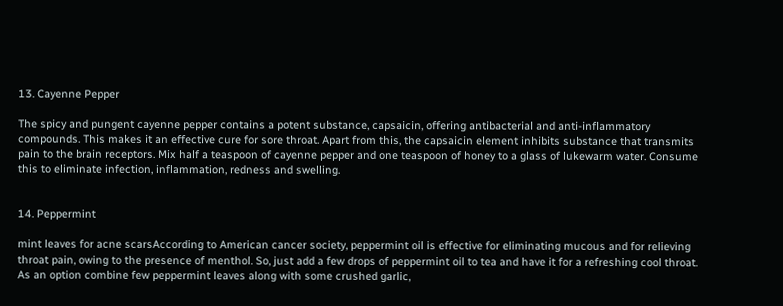13. Cayenne Pepper

The spicy and pungent cayenne pepper contains a potent substance, capsaicin, offering antibacterial and anti-inflammatory compounds. This makes it an effective cure for sore throat. Apart from this, the capsaicin element inhibits substance that transmits pain to the brain receptors. Mix half a teaspoon of cayenne pepper and one teaspoon of honey to a glass of lukewarm water. Consume this to eliminate infection, inflammation, redness and swelling.


14. Peppermint

mint leaves for acne scarsAccording to American cancer society, peppermint oil is effective for eliminating mucous and for relieving throat pain, owing to the presence of menthol. So, just add a few drops of peppermint oil to tea and have it for a refreshing cool throat. As an option combine few peppermint leaves along with some crushed garlic,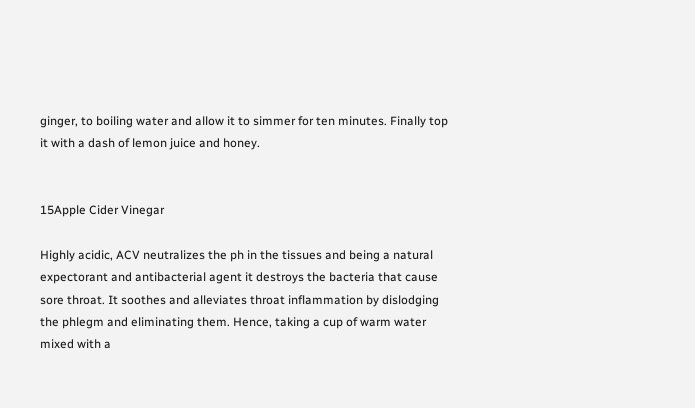ginger, to boiling water and allow it to simmer for ten minutes. Finally top it with a dash of lemon juice and honey.


15Apple Cider Vinegar

Highly acidic, ACV neutralizes the ph in the tissues and being a natural expectorant and antibacterial agent it destroys the bacteria that cause sore throat. It soothes and alleviates throat inflammation by dislodging the phlegm and eliminating them. Hence, taking a cup of warm water mixed with a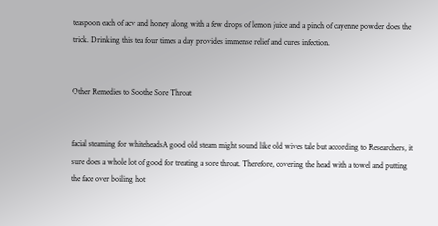teaspoon each of acv and honey along with a few drops of lemon juice and a pinch of cayenne powder does the trick. Drinking this tea four times a day provides immense relief and cures infection.


Other Remedies to Soothe Sore Throat


facial steaming for whiteheadsA good old steam might sound like old wives tale but according to Researchers, it sure does a whole lot of good for treating a sore throat. Therefore, covering the head with a towel and putting the face over boiling hot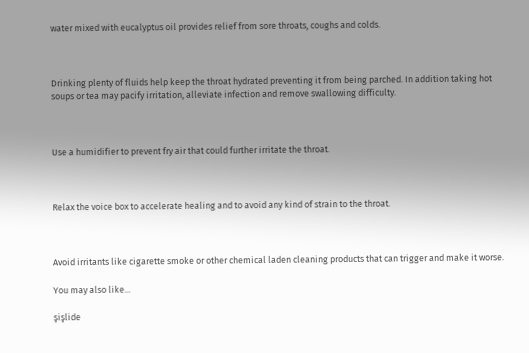water mixed with eucalyptus oil provides relief from sore throats, coughs and colds.



Drinking plenty of fluids help keep the throat hydrated preventing it from being parched. In addition taking hot soups or tea may pacify irritation, alleviate infection and remove swallowing difficulty.



Use a humidifier to prevent fry air that could further irritate the throat.



Relax the voice box to accelerate healing and to avoid any kind of strain to the throat.



Avoid irritants like cigarette smoke or other chemical laden cleaning products that can trigger and make it worse.

You may also like...

şişlide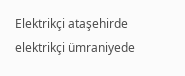Elektrikçi ataşehirde elektrikçi ümraniyede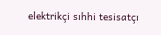elektrikçi sıhhi tesisatçı